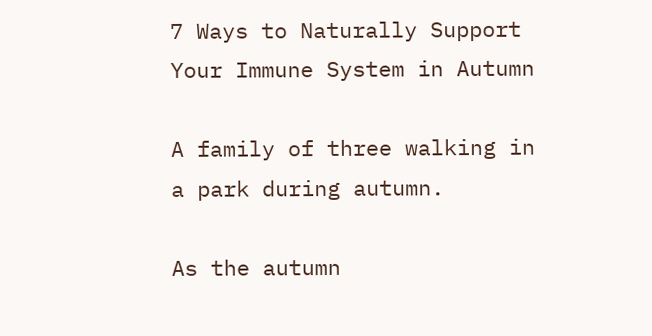7 Ways to Naturally Support Your Immune System in Autumn

A family of three walking in a park during autumn.

As the autumn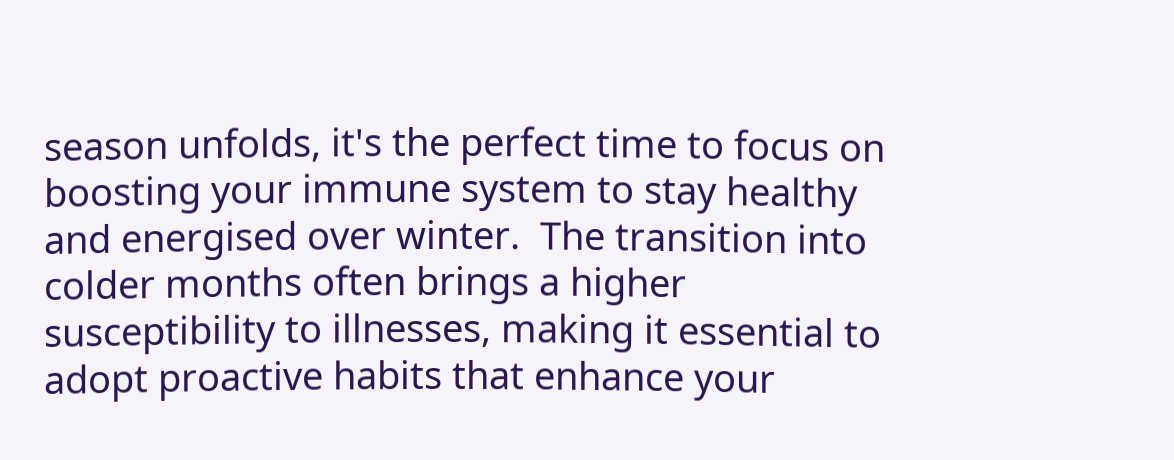season unfolds, it's the perfect time to focus on boosting your immune system to stay healthy and energised over winter.  The transition into colder months often brings a higher susceptibility to illnesses, making it essential to adopt proactive habits that enhance your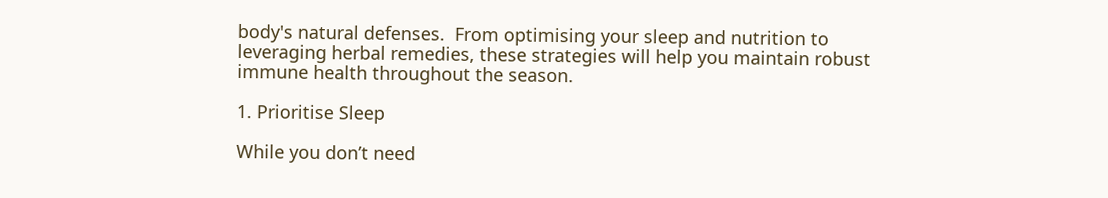body's natural defenses.  From optimising your sleep and nutrition to leveraging herbal remedies, these strategies will help you maintain robust immune health throughout the season.

1. Prioritise Sleep

While you don’t need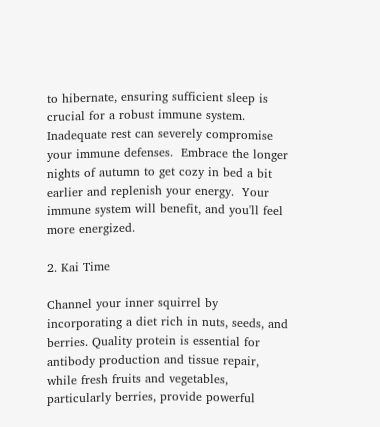to hibernate, ensuring sufficient sleep is crucial for a robust immune system.  Inadequate rest can severely compromise your immune defenses.  Embrace the longer nights of autumn to get cozy in bed a bit earlier and replenish your energy.  Your immune system will benefit, and you'll feel more energized.

2. Kai Time

Channel your inner squirrel by incorporating a diet rich in nuts, seeds, and berries. Quality protein is essential for antibody production and tissue repair, while fresh fruits and vegetables, particularly berries, provide powerful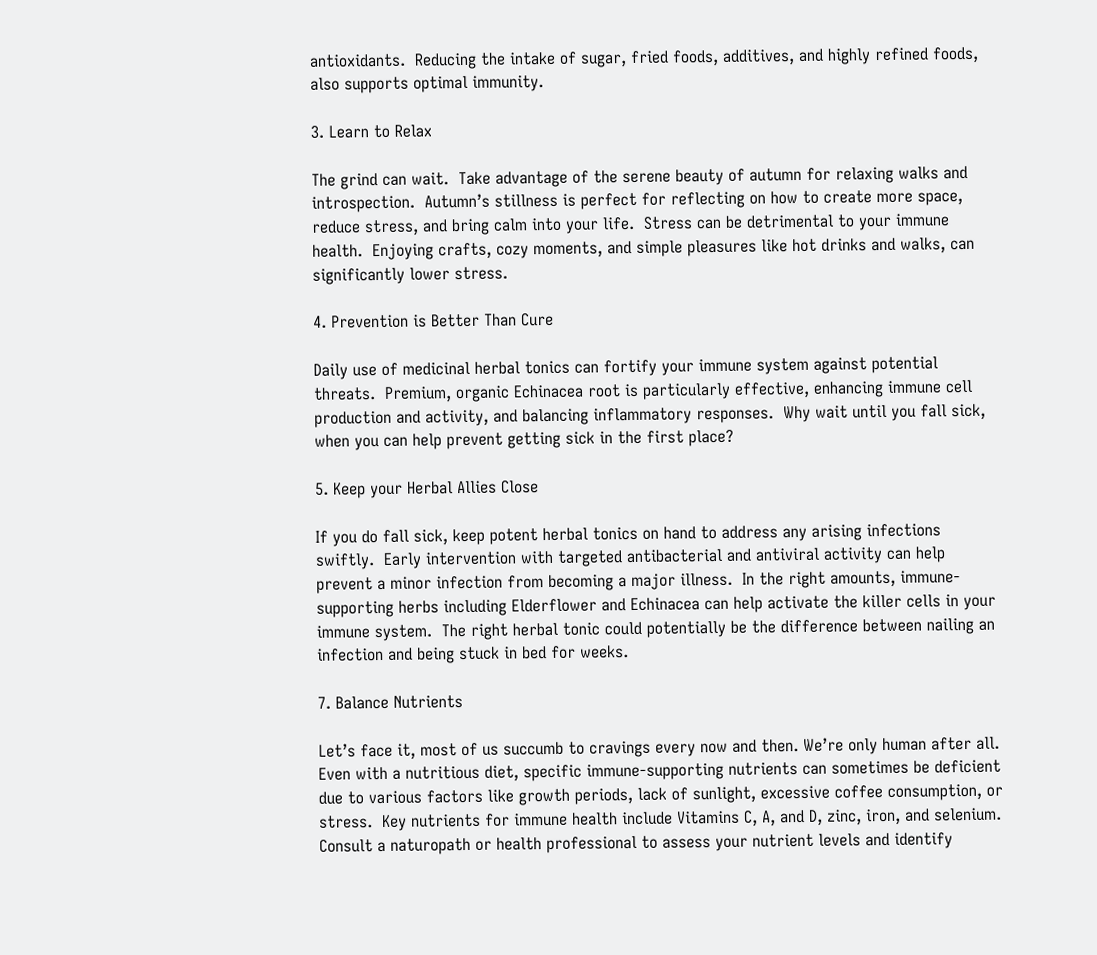antioxidants.  Reducing the intake of sugar, fried foods, additives, and highly refined foods, also supports optimal immunity.

3. Learn to Relax

The grind can wait.  Take advantage of the serene beauty of autumn for relaxing walks and introspection.  Autumn’s stillness is perfect for reflecting on how to create more space, reduce stress, and bring calm into your life.  Stress can be detrimental to your immune health.  Enjoying crafts, cozy moments, and simple pleasures like hot drinks and walks, can significantly lower stress.

4. Prevention is Better Than Cure

Daily use of medicinal herbal tonics can fortify your immune system against potential threats.  Premium, organic Echinacea root is particularly effective, enhancing immune cell production and activity, and balancing inflammatory responses.  Why wait until you fall sick, when you can help prevent getting sick in the first place?

5. Keep your Herbal Allies Close

If you do fall sick, keep potent herbal tonics on hand to address any arising infections swiftly.  Early intervention with targeted antibacterial and antiviral activity can help prevent a minor infection from becoming a major illness.  In the right amounts, immune-supporting herbs including Elderflower and Echinacea can help activate the killer cells in your immune system.  The right herbal tonic could potentially be the difference between nailing an infection and being stuck in bed for weeks.

7. Balance Nutrients

Let’s face it, most of us succumb to cravings every now and then. We’re only human after all.  Even with a nutritious diet, specific immune-supporting nutrients can sometimes be deficient due to various factors like growth periods, lack of sunlight, excessive coffee consumption, or stress.  Key nutrients for immune health include Vitamins C, A, and D, zinc, iron, and selenium.  Consult a naturopath or health professional to assess your nutrient levels and identify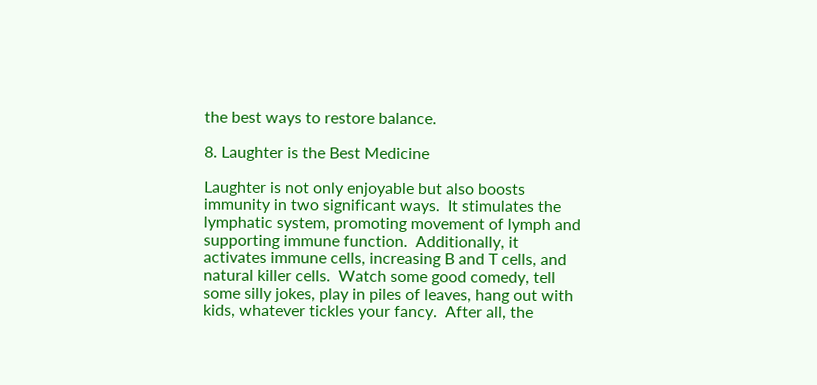the best ways to restore balance.

8. Laughter is the Best Medicine

Laughter is not only enjoyable but also boosts immunity in two significant ways.  It stimulates the lymphatic system, promoting movement of lymph and supporting immune function.  Additionally, it activates immune cells, increasing B and T cells, and natural killer cells.  Watch some good comedy, tell some silly jokes, play in piles of leaves, hang out with kids, whatever tickles your fancy.  After all, the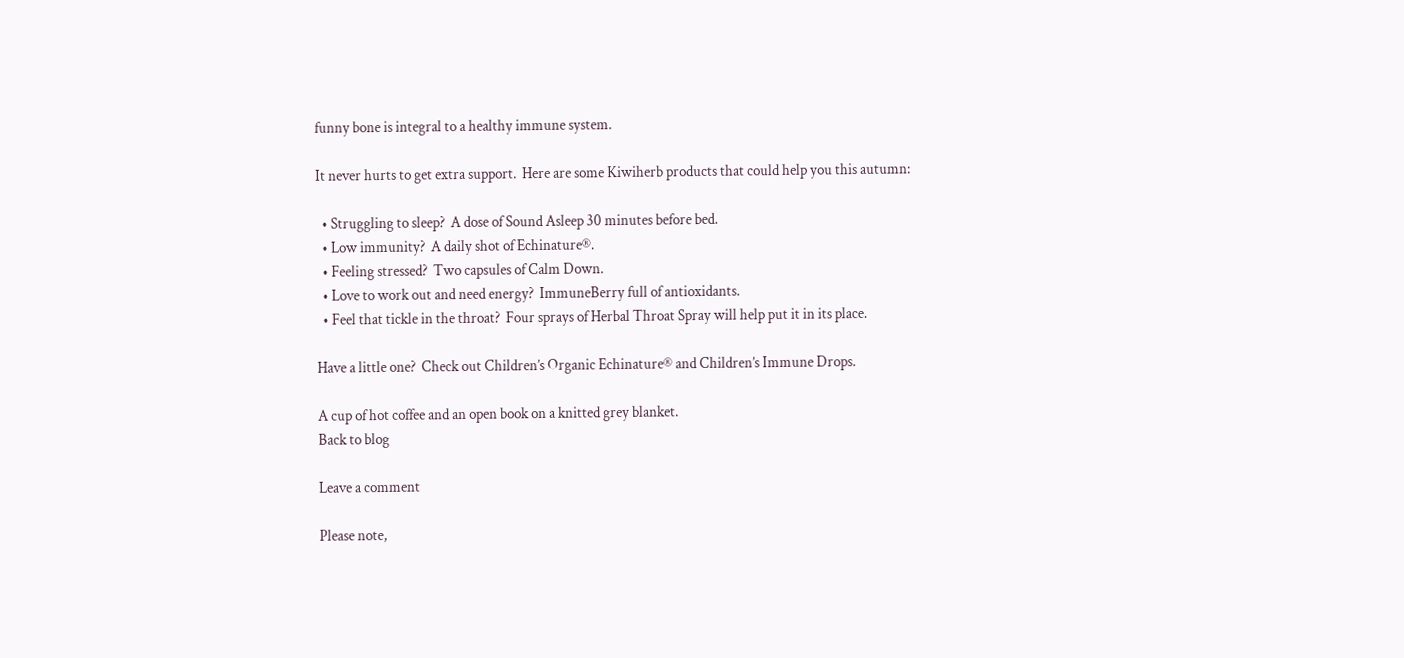funny bone is integral to a healthy immune system.

It never hurts to get extra support.  Here are some Kiwiherb products that could help you this autumn:

  • Struggling to sleep?  A dose of Sound Asleep 30 minutes before bed.
  • Low immunity?  A daily shot of Echinature®.
  • Feeling stressed?  Two capsules of Calm Down.
  • Love to work out and need energy?  ImmuneBerry full of antioxidants.
  • Feel that tickle in the throat?  Four sprays of Herbal Throat Spray will help put it in its place.

Have a little one?  Check out Children’s Organic Echinature® and Children’s Immune Drops.

A cup of hot coffee and an open book on a knitted grey blanket.
Back to blog

Leave a comment

Please note,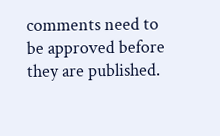comments need to be approved before they are published.